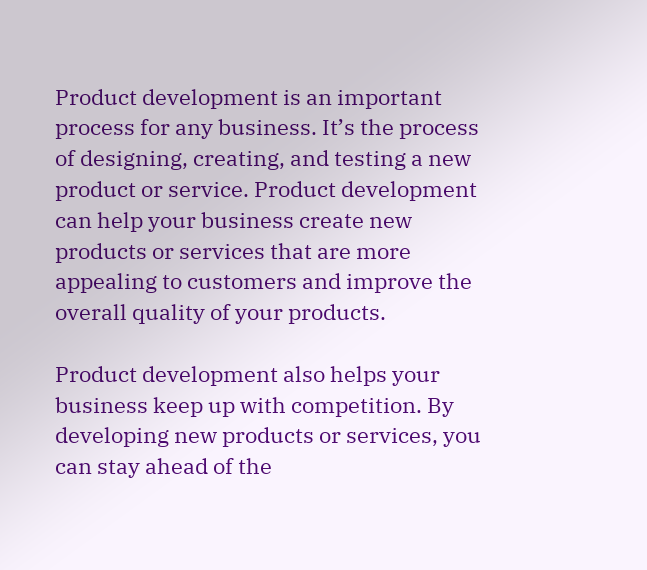Product development is an important process for any business. It’s the process of designing, creating, and testing a new product or service. Product development can help your business create new products or services that are more appealing to customers and improve the overall quality of your products.

Product development also helps your business keep up with competition. By developing new products or services, you can stay ahead of the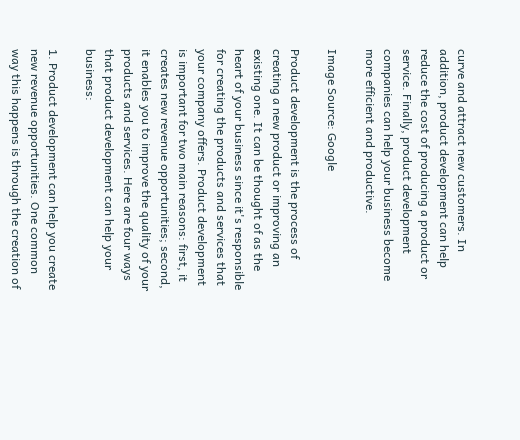curve and attract new customers. In addition, product development can help reduce the cost of producing a product or service. Finally, product development companies can help your business become more efficient and productive.

Image Source: Google

Product development is the process of creating a new product or improving an existing one. It can be thought of as the heart of your business since it's responsible for creating the products and services that your company offers. Product development is important for two main reasons: first, it creates new revenue opportunities; second, it enables you to improve the quality of your products and services. Here are four ways that product development can help your business:

1. Product development can help you create new revenue opportunities. One common way this happens is through the creation of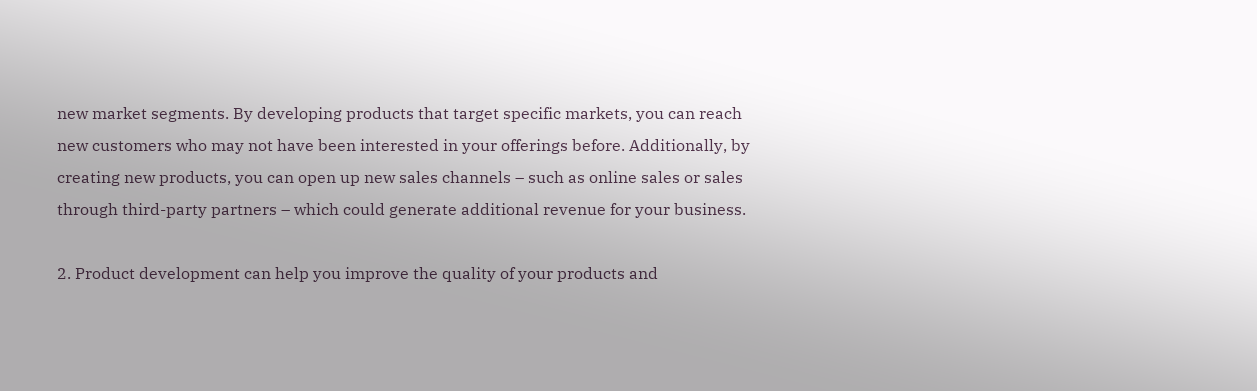new market segments. By developing products that target specific markets, you can reach new customers who may not have been interested in your offerings before. Additionally, by creating new products, you can open up new sales channels – such as online sales or sales through third-party partners – which could generate additional revenue for your business.

2. Product development can help you improve the quality of your products and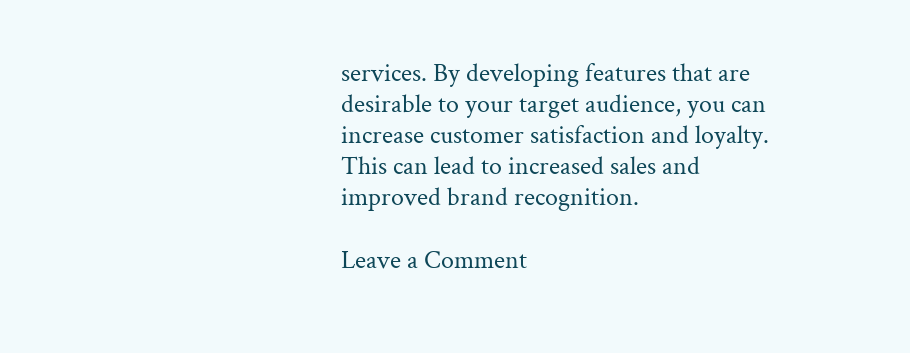services. By developing features that are desirable to your target audience, you can increase customer satisfaction and loyalty. This can lead to increased sales and improved brand recognition.

Leave a Comment